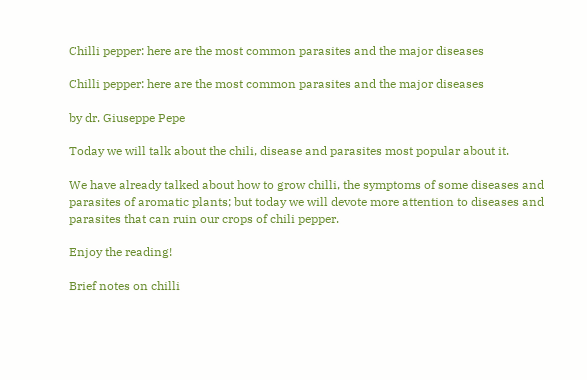Chilli pepper: here are the most common parasites and the major diseases

Chilli pepper: here are the most common parasites and the major diseases

by dr. Giuseppe Pepe

Today we will talk about the chili, disease and parasites most popular about it.

We have already talked about how to grow chilli, the symptoms of some diseases and parasites of aromatic plants; but today we will devote more attention to diseases and parasites that can ruin our crops of chili pepper.

Enjoy the reading!

Brief notes on chilli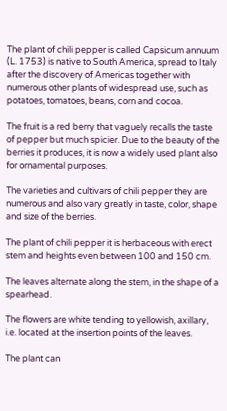The plant of chili pepper is called Capsicum annuum (L. 1753) is native to South America, spread to Italy after the discovery of Americas together with numerous other plants of widespread use, such as potatoes, tomatoes, beans, corn and cocoa.

The fruit is a red berry that vaguely recalls the taste of pepper but much spicier. Due to the beauty of the berries it produces, it is now a widely used plant also for ornamental purposes.

The varieties and cultivars of chili pepper they are numerous and also vary greatly in taste, color, shape and size of the berries.

The plant of chili pepper it is herbaceous with erect stem and heights even between 100 and 150 cm.

The leaves alternate along the stem, in the shape of a spearhead.

The flowers are white tending to yellowish, axillary, i.e. located at the insertion points of the leaves.

The plant can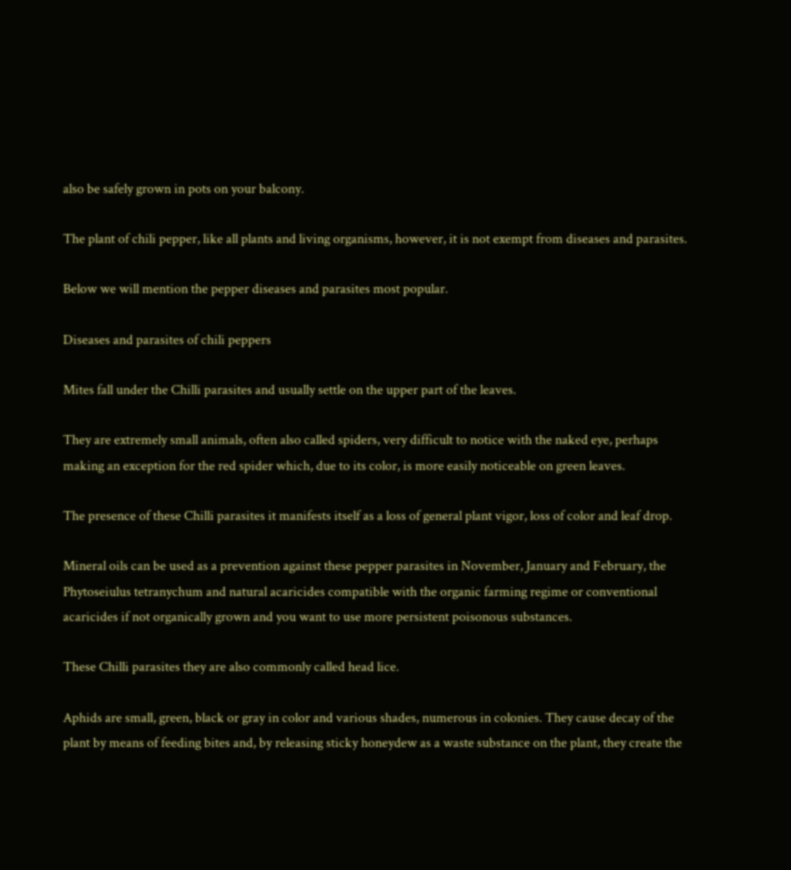also be safely grown in pots on your balcony.

The plant of chili pepper, like all plants and living organisms, however, it is not exempt from diseases and parasites.

Below we will mention the pepper diseases and parasites most popular.

Diseases and parasites of chili peppers

Mites fall under the Chilli parasites and usually settle on the upper part of the leaves.

They are extremely small animals, often also called spiders, very difficult to notice with the naked eye, perhaps making an exception for the red spider which, due to its color, is more easily noticeable on green leaves.

The presence of these Chilli parasites it manifests itself as a loss of general plant vigor, loss of color and leaf drop.

Mineral oils can be used as a prevention against these pepper parasites in November, January and February, the Phytoseiulus tetranychum and natural acaricides compatible with the organic farming regime or conventional acaricides if not organically grown and you want to use more persistent poisonous substances.

These Chilli parasites they are also commonly called head lice.

Aphids are small, green, black or gray in color and various shades, numerous in colonies. They cause decay of the plant by means of feeding bites and, by releasing sticky honeydew as a waste substance on the plant, they create the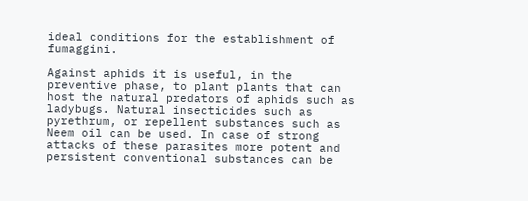ideal conditions for the establishment of fumaggini.

Against aphids it is useful, in the preventive phase, to plant plants that can host the natural predators of aphids such as ladybugs. Natural insecticides such as pyrethrum, or repellent substances such as Neem oil can be used. In case of strong attacks of these parasites more potent and persistent conventional substances can be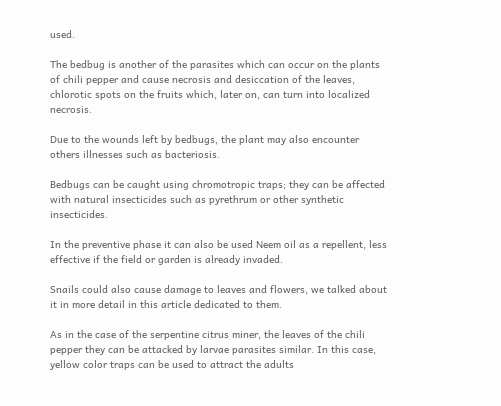used.

The bedbug is another of the parasites which can occur on the plants of chili pepper and cause necrosis and desiccation of the leaves, chlorotic spots on the fruits which, later on, can turn into localized necrosis.

Due to the wounds left by bedbugs, the plant may also encounter others illnesses such as bacteriosis.

Bedbugs can be caught using chromotropic traps; they can be affected with natural insecticides such as pyrethrum or other synthetic insecticides.

In the preventive phase it can also be used Neem oil as a repellent, less effective if the field or garden is already invaded.

Snails could also cause damage to leaves and flowers, we talked about it in more detail in this article dedicated to them.

As in the case of the serpentine citrus miner, the leaves of the chili pepper they can be attacked by larvae parasites similar. In this case, yellow color traps can be used to attract the adults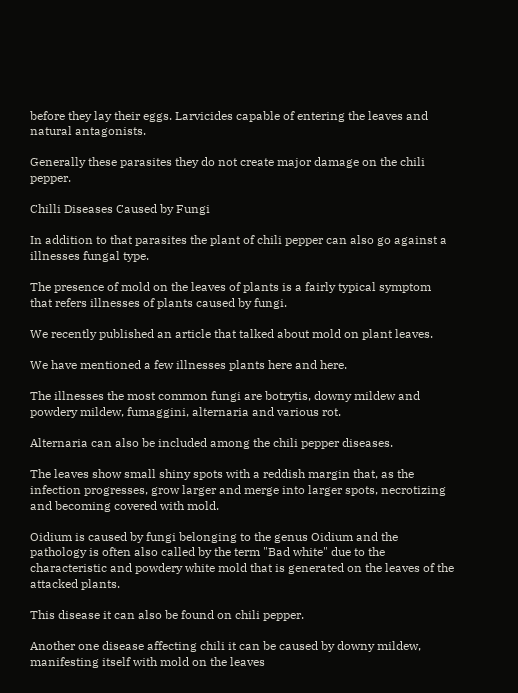before they lay their eggs. Larvicides capable of entering the leaves and natural antagonists.

Generally these parasites they do not create major damage on the chili pepper.

Chilli Diseases Caused by Fungi

In addition to that parasites the plant of chili pepper can also go against a illnesses fungal type.

The presence of mold on the leaves of plants is a fairly typical symptom that refers illnesses of plants caused by fungi.

We recently published an article that talked about mold on plant leaves.

We have mentioned a few illnesses plants here and here.

The illnesses the most common fungi are botrytis, downy mildew and powdery mildew, fumaggini, alternaria and various rot.

Alternaria can also be included among the chili pepper diseases.

The leaves show small shiny spots with a reddish margin that, as the infection progresses, grow larger and merge into larger spots, necrotizing and becoming covered with mold.

Oidium is caused by fungi belonging to the genus Oidium and the pathology is often also called by the term "Bad white" due to the characteristic and powdery white mold that is generated on the leaves of the attacked plants.

This disease it can also be found on chili pepper.

Another one disease affecting chili it can be caused by downy mildew, manifesting itself with mold on the leaves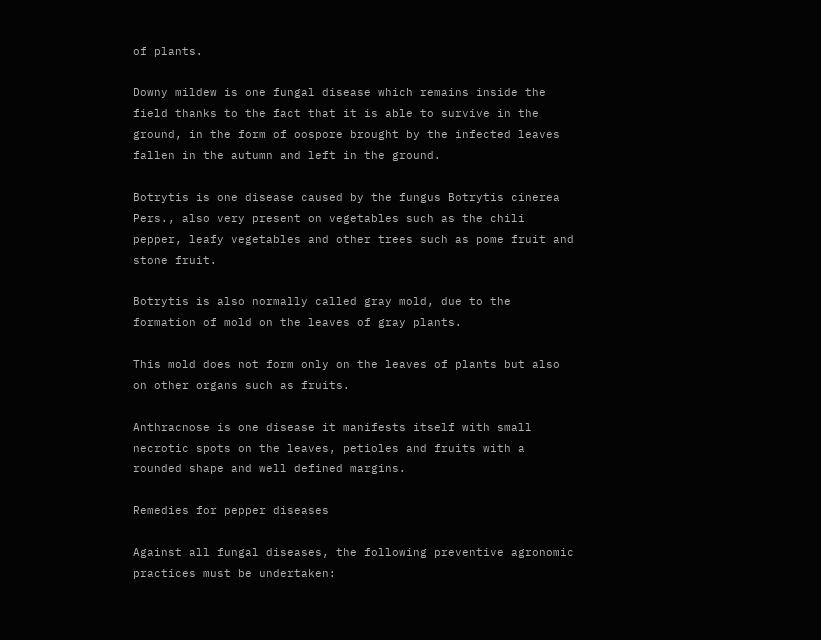of plants.

Downy mildew is one fungal disease which remains inside the field thanks to the fact that it is able to survive in the ground, in the form of oospore brought by the infected leaves fallen in the autumn and left in the ground.

Botrytis is one disease caused by the fungus Botrytis cinerea Pers., also very present on vegetables such as the chili pepper, leafy vegetables and other trees such as pome fruit and stone fruit.

Botrytis is also normally called gray mold, due to the formation of mold on the leaves of gray plants.

This mold does not form only on the leaves of plants but also on other organs such as fruits.

Anthracnose is one disease it manifests itself with small necrotic spots on the leaves, petioles and fruits with a rounded shape and well defined margins.

Remedies for pepper diseases

Against all fungal diseases, the following preventive agronomic practices must be undertaken: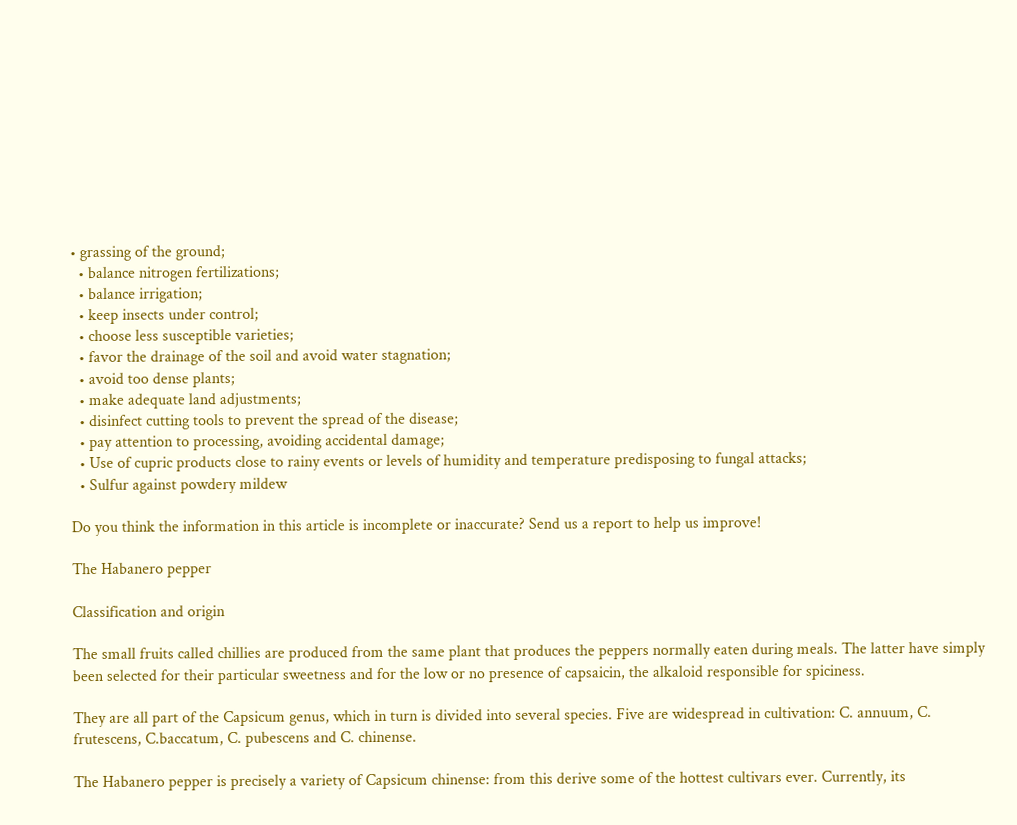• grassing of the ground;
  • balance nitrogen fertilizations;
  • balance irrigation;
  • keep insects under control;
  • choose less susceptible varieties;
  • favor the drainage of the soil and avoid water stagnation;
  • avoid too dense plants;
  • make adequate land adjustments;
  • disinfect cutting tools to prevent the spread of the disease;
  • pay attention to processing, avoiding accidental damage;
  • Use of cupric products close to rainy events or levels of humidity and temperature predisposing to fungal attacks;
  • Sulfur against powdery mildew

Do you think the information in this article is incomplete or inaccurate? Send us a report to help us improve!

The Habanero pepper

Classification and origin

The small fruits called chillies are produced from the same plant that produces the peppers normally eaten during meals. The latter have simply been selected for their particular sweetness and for the low or no presence of capsaicin, the alkaloid responsible for spiciness.

They are all part of the Capsicum genus, which in turn is divided into several species. Five are widespread in cultivation: C. annuum, C. frutescens, C.baccatum, C. pubescens and C. chinense.

The Habanero pepper is precisely a variety of Capsicum chinense: from this derive some of the hottest cultivars ever. Currently, its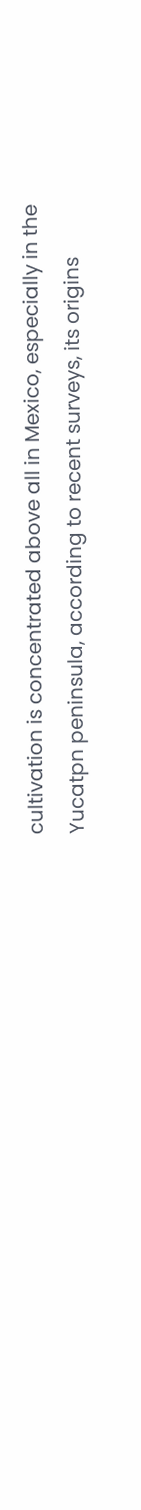cultivation is concentrated above all in Mexico, especially in the Yucatpn peninsula, according to recent surveys, its origins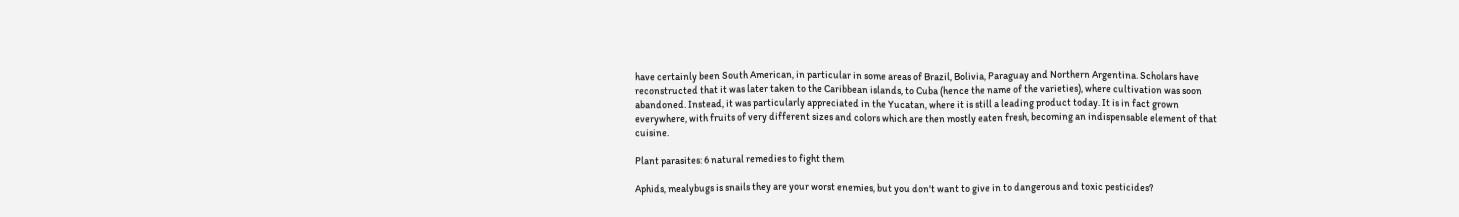have certainly been South American, in particular in some areas of Brazil, Bolivia, Paraguay and Northern Argentina. Scholars have reconstructed that it was later taken to the Caribbean islands, to Cuba (hence the name of the varieties), where cultivation was soon abandoned. Instead, it was particularly appreciated in the Yucatan, where it is still a leading product today. It is in fact grown everywhere, with fruits of very different sizes and colors which are then mostly eaten fresh, becoming an indispensable element of that cuisine.

Plant parasites: 6 natural remedies to fight them

Aphids, mealybugs is snails they are your worst enemies, but you don't want to give in to dangerous and toxic pesticides?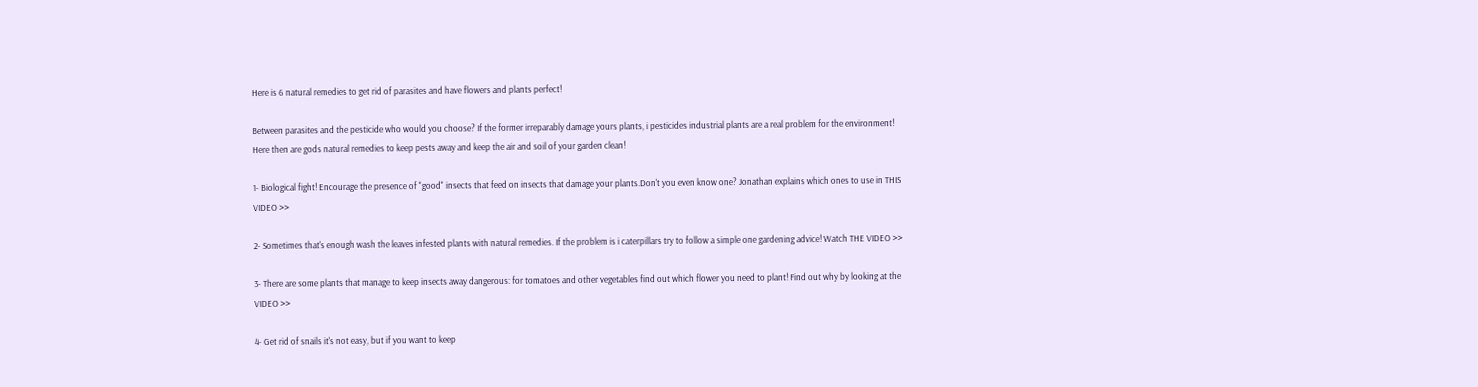Here is 6 natural remedies to get rid of parasites and have flowers and plants perfect!

Between parasites and the pesticide who would you choose? If the former irreparably damage yours plants, i pesticides industrial plants are a real problem for the environment! Here then are gods natural remedies to keep pests away and keep the air and soil of your garden clean!

1- Biological fight! Encourage the presence of "good" insects that feed on insects that damage your plants.Don't you even know one? Jonathan explains which ones to use in THIS VIDEO >>

2- Sometimes that's enough wash the leaves infested plants with natural remedies. If the problem is i caterpillars try to follow a simple one gardening advice! Watch THE VIDEO >>

3- There are some plants that manage to keep insects away dangerous: for tomatoes and other vegetables find out which flower you need to plant! Find out why by looking at the VIDEO >>

4- Get rid of snails it's not easy, but if you want to keep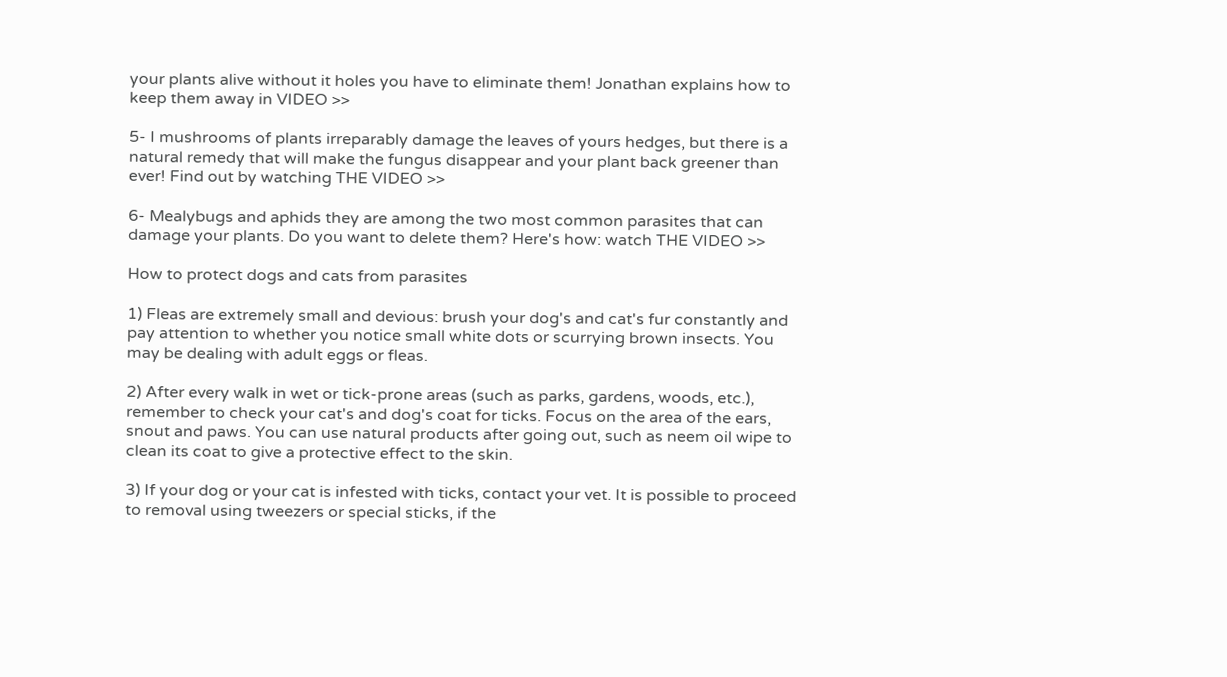your plants alive without it holes you have to eliminate them! Jonathan explains how to keep them away in VIDEO >>

5- I mushrooms of plants irreparably damage the leaves of yours hedges, but there is a natural remedy that will make the fungus disappear and your plant back greener than ever! Find out by watching THE VIDEO >>

6- Mealybugs and aphids they are among the two most common parasites that can damage your plants. Do you want to delete them? Here's how: watch THE VIDEO >>

How to protect dogs and cats from parasites

1) Fleas are extremely small and devious: brush your dog's and cat's fur constantly and pay attention to whether you notice small white dots or scurrying brown insects. You may be dealing with adult eggs or fleas.

2) After every walk in wet or tick-prone areas (such as parks, gardens, woods, etc.), remember to check your cat's and dog's coat for ticks. Focus on the area of the ears, snout and paws. You can use natural products after going out, such as neem oil wipe to clean its coat to give a protective effect to the skin.

3) If your dog or your cat is infested with ticks, contact your vet. It is possible to proceed to removal using tweezers or special sticks, if the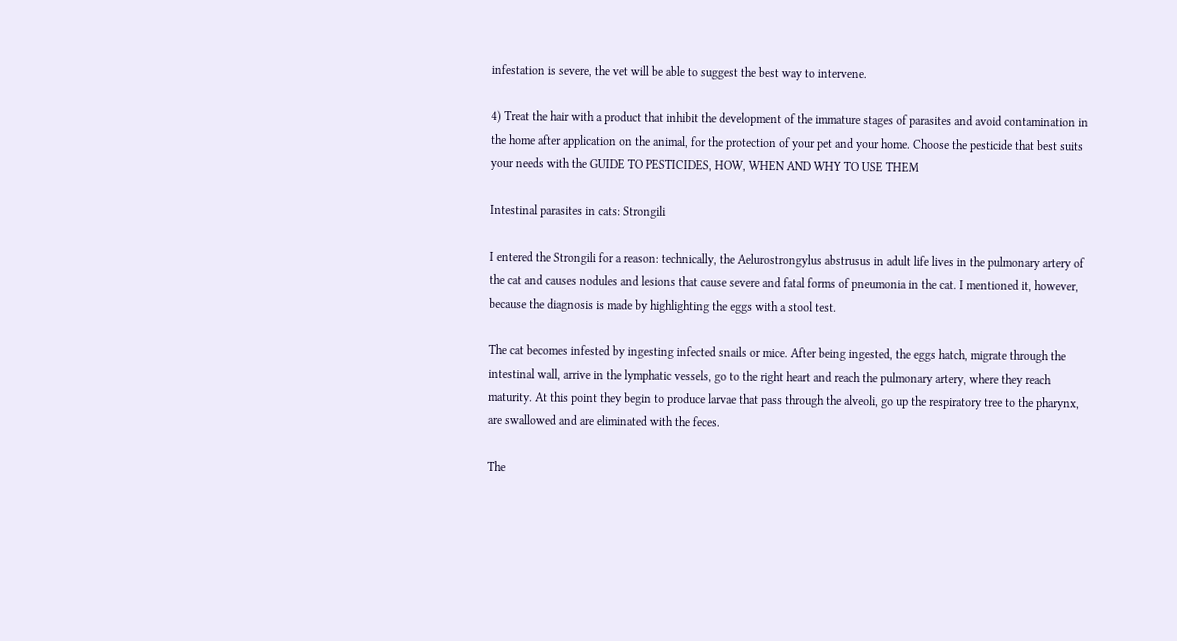infestation is severe, the vet will be able to suggest the best way to intervene.

4) Treat the hair with a product that inhibit the development of the immature stages of parasites and avoid contamination in the home after application on the animal, for the protection of your pet and your home. Choose the pesticide that best suits your needs with the GUIDE TO PESTICIDES, HOW, WHEN AND WHY TO USE THEM

Intestinal parasites in cats: Strongili

I entered the Strongili for a reason: technically, the Aelurostrongylus abstrusus in adult life lives in the pulmonary artery of the cat and causes nodules and lesions that cause severe and fatal forms of pneumonia in the cat. I mentioned it, however, because the diagnosis is made by highlighting the eggs with a stool test.

The cat becomes infested by ingesting infected snails or mice. After being ingested, the eggs hatch, migrate through the intestinal wall, arrive in the lymphatic vessels, go to the right heart and reach the pulmonary artery, where they reach maturity. At this point they begin to produce larvae that pass through the alveoli, go up the respiratory tree to the pharynx, are swallowed and are eliminated with the feces.

The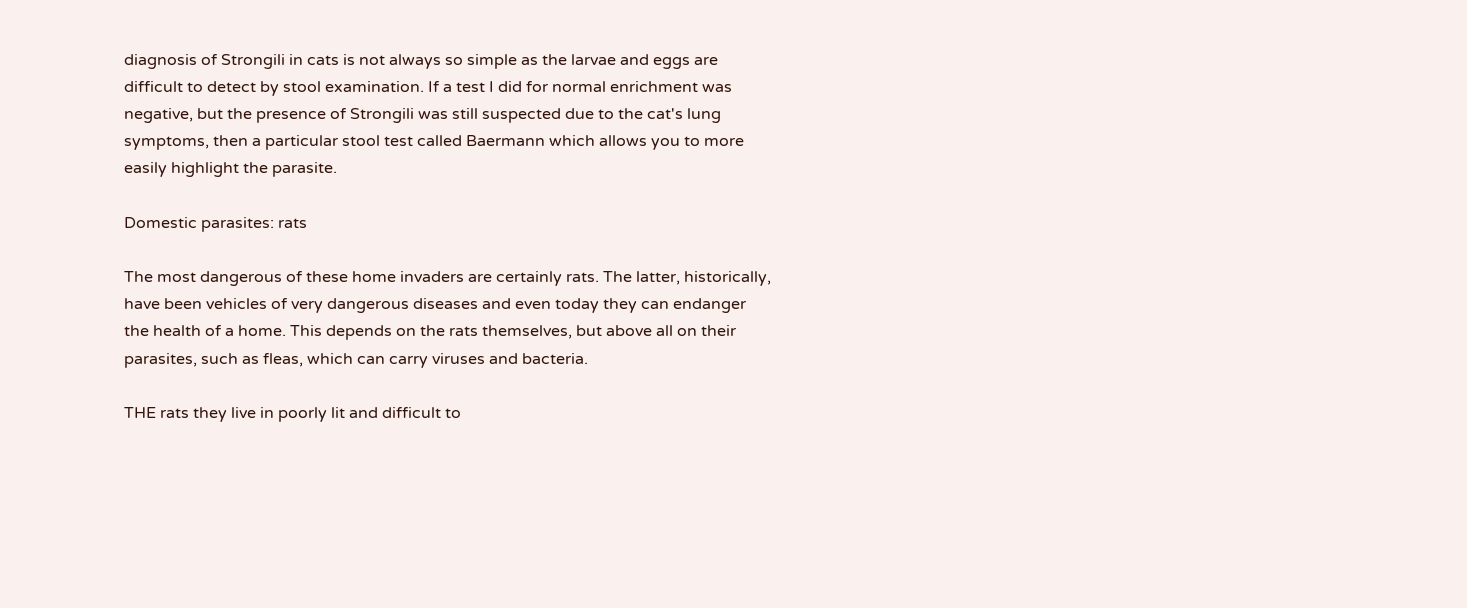diagnosis of Strongili in cats is not always so simple as the larvae and eggs are difficult to detect by stool examination. If a test I did for normal enrichment was negative, but the presence of Strongili was still suspected due to the cat's lung symptoms, then a particular stool test called Baermann which allows you to more easily highlight the parasite.

Domestic parasites: rats

The most dangerous of these home invaders are certainly rats. The latter, historically, have been vehicles of very dangerous diseases and even today they can endanger the health of a home. This depends on the rats themselves, but above all on their parasites, such as fleas, which can carry viruses and bacteria.

THE rats they live in poorly lit and difficult to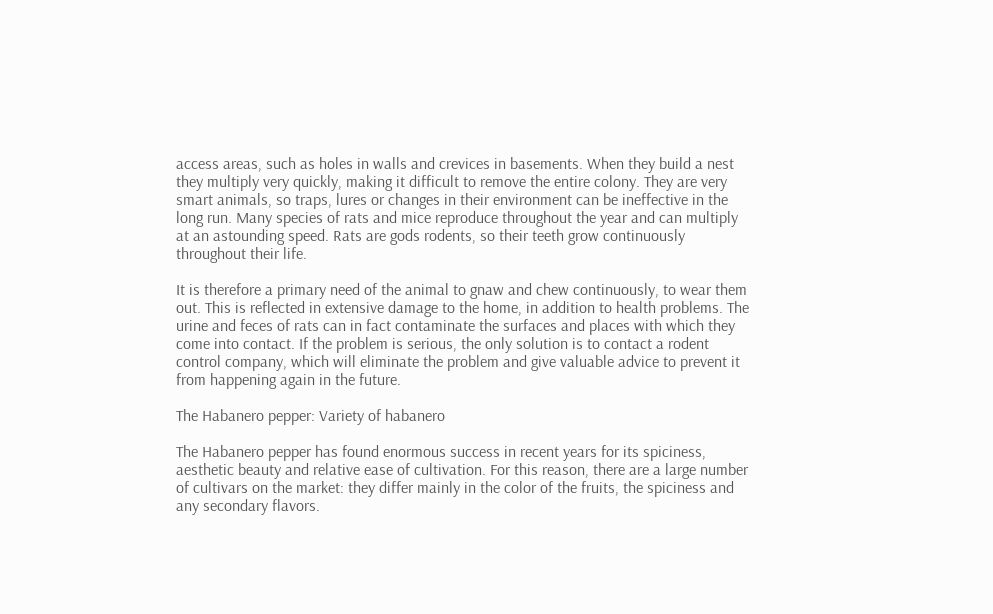access areas, such as holes in walls and crevices in basements. When they build a nest they multiply very quickly, making it difficult to remove the entire colony. They are very smart animals, so traps, lures or changes in their environment can be ineffective in the long run. Many species of rats and mice reproduce throughout the year and can multiply at an astounding speed. Rats are gods rodents, so their teeth grow continuously throughout their life.

It is therefore a primary need of the animal to gnaw and chew continuously, to wear them out. This is reflected in extensive damage to the home, in addition to health problems. The urine and feces of rats can in fact contaminate the surfaces and places with which they come into contact. If the problem is serious, the only solution is to contact a rodent control company, which will eliminate the problem and give valuable advice to prevent it from happening again in the future.

The Habanero pepper: Variety of habanero

The Habanero pepper has found enormous success in recent years for its spiciness, aesthetic beauty and relative ease of cultivation. For this reason, there are a large number of cultivars on the market: they differ mainly in the color of the fruits, the spiciness and any secondary flavors.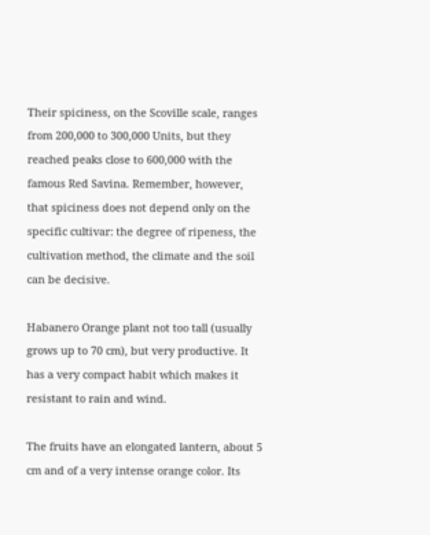Their spiciness, on the Scoville scale, ranges from 200,000 to 300,000 Units, but they reached peaks close to 600,000 with the famous Red Savina. Remember, however, that spiciness does not depend only on the specific cultivar: the degree of ripeness, the cultivation method, the climate and the soil can be decisive.

Habanero Orange plant not too tall (usually grows up to 70 cm), but very productive. It has a very compact habit which makes it resistant to rain and wind.

The fruits have an elongated lantern, about 5 cm and of a very intense orange color. Its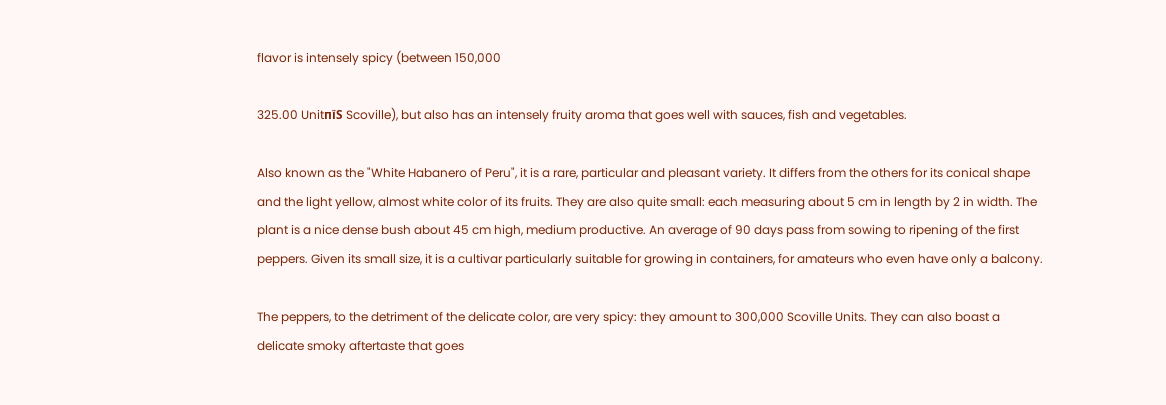flavor is intensely spicy (between 150,000

325.00 UnitпїЅ Scoville), but also has an intensely fruity aroma that goes well with sauces, fish and vegetables.

Also known as the "White Habanero of Peru", it is a rare, particular and pleasant variety. It differs from the others for its conical shape and the light yellow, almost white color of its fruits. They are also quite small: each measuring about 5 cm in length by 2 in width. The plant is a nice dense bush about 45 cm high, medium productive. An average of 90 days pass from sowing to ripening of the first peppers. Given its small size, it is a cultivar particularly suitable for growing in containers, for amateurs who even have only a balcony.

The peppers, to the detriment of the delicate color, are very spicy: they amount to 300,000 Scoville Units. They can also boast a delicate smoky aftertaste that goes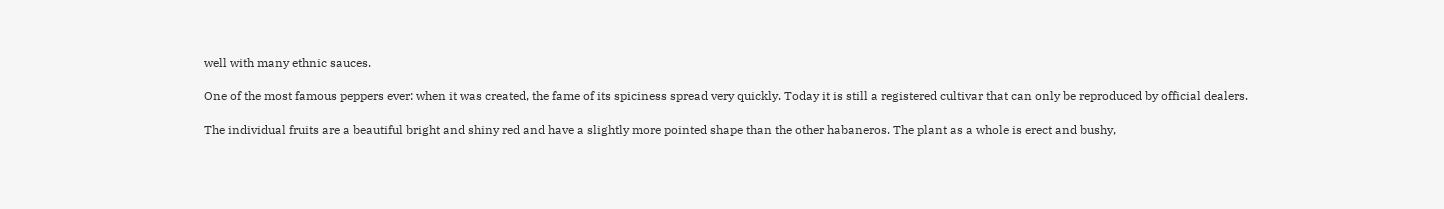well with many ethnic sauces.

One of the most famous peppers ever: when it was created, the fame of its spiciness spread very quickly. Today it is still a registered cultivar that can only be reproduced by official dealers.

The individual fruits are a beautiful bright and shiny red and have a slightly more pointed shape than the other habaneros. The plant as a whole is erect and bushy,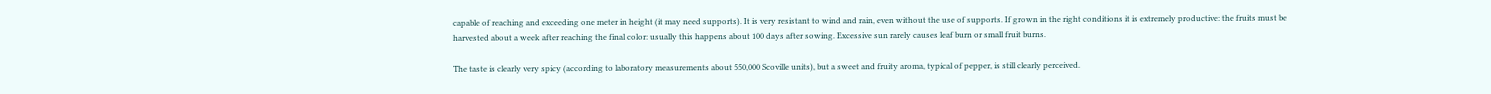capable of reaching and exceeding one meter in height (it may need supports). It is very resistant to wind and rain, even without the use of supports. If grown in the right conditions it is extremely productive: the fruits must be harvested about a week after reaching the final color: usually this happens about 100 days after sowing. Excessive sun rarely causes leaf burn or small fruit burns.

The taste is clearly very spicy (according to laboratory measurements about 550,000 Scoville units), but a sweet and fruity aroma, typical of pepper, is still clearly perceived.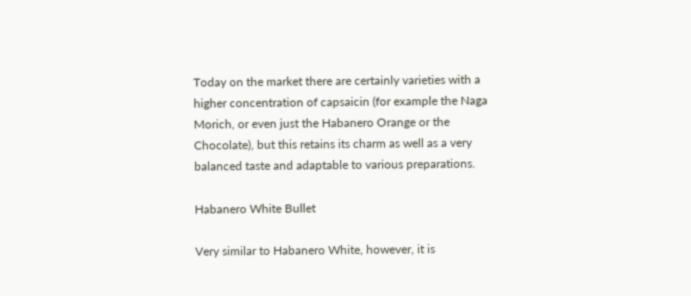Today on the market there are certainly varieties with a higher concentration of capsaicin (for example the Naga Morich, or even just the Habanero Orange or the Chocolate), but this retains its charm as well as a very balanced taste and adaptable to various preparations.

Habanero White Bullet

Very similar to Habanero White, however, it is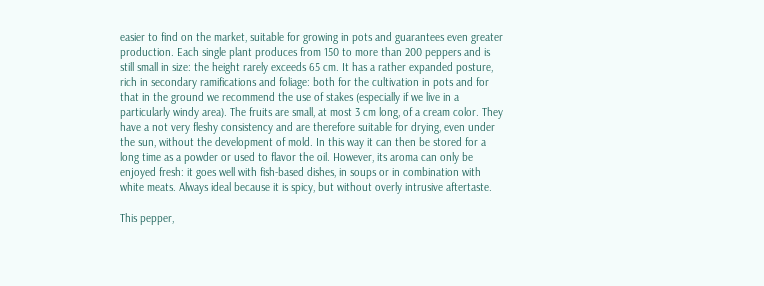easier to find on the market, suitable for growing in pots and guarantees even greater production. Each single plant produces from 150 to more than 200 peppers and is still small in size: the height rarely exceeds 65 cm. It has a rather expanded posture, rich in secondary ramifications and foliage: both for the cultivation in pots and for that in the ground we recommend the use of stakes (especially if we live in a particularly windy area). The fruits are small, at most 3 cm long, of a cream color. They have a not very fleshy consistency and are therefore suitable for drying, even under the sun, without the development of mold. In this way it can then be stored for a long time as a powder or used to flavor the oil. However, its aroma can only be enjoyed fresh: it goes well with fish-based dishes, in soups or in combination with white meats. Always ideal because it is spicy, but without overly intrusive aftertaste.

This pepper,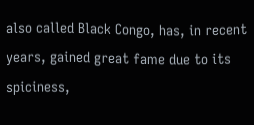also called Black Congo, has, in recent years, gained great fame due to its spiciness,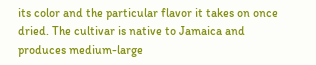its color and the particular flavor it takes on once dried. The cultivar is native to Jamaica and produces medium-large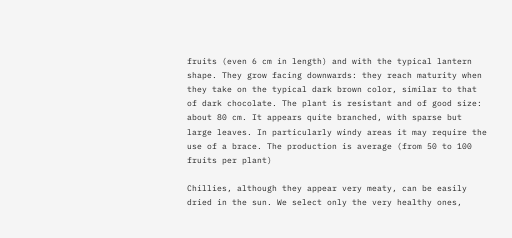fruits (even 6 cm in length) and with the typical lantern shape. They grow facing downwards: they reach maturity when they take on the typical dark brown color, similar to that of dark chocolate. The plant is resistant and of good size: about 80 cm. It appears quite branched, with sparse but large leaves. In particularly windy areas it may require the use of a brace. The production is average (from 50 to 100 fruits per plant)

Chillies, although they appear very meaty, can be easily dried in the sun. We select only the very healthy ones,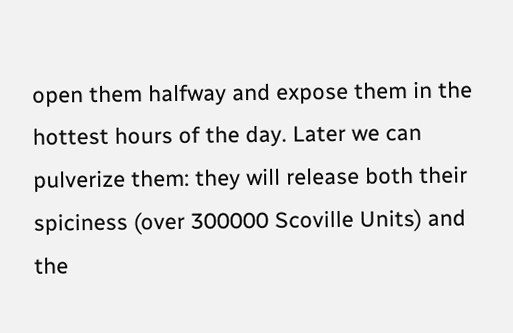open them halfway and expose them in the hottest hours of the day. Later we can pulverize them: they will release both their spiciness (over 300000 Scoville Units) and the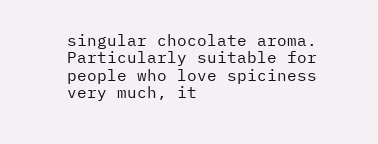singular chocolate aroma. Particularly suitable for people who love spiciness very much, it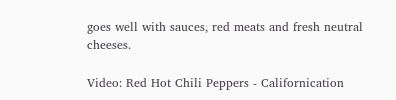goes well with sauces, red meats and fresh neutral cheeses.

Video: Red Hot Chili Peppers - Californication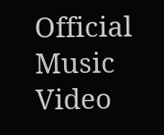Official Music Video